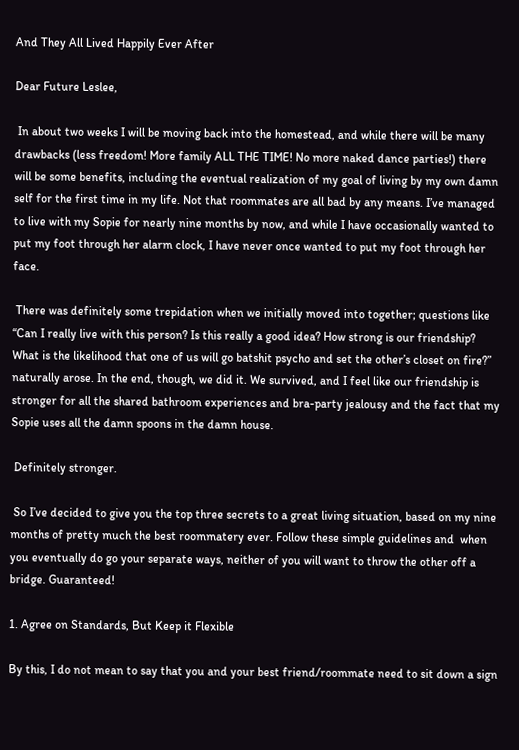And They All Lived Happily Ever After

Dear Future Leslee,

 In about two weeks I will be moving back into the homestead, and while there will be many drawbacks (less freedom! More family ALL THE TIME! No more naked dance parties!) there will be some benefits, including the eventual realization of my goal of living by my own damn self for the first time in my life. Not that roommates are all bad by any means. I’ve managed to live with my Sopie for nearly nine months by now, and while I have occasionally wanted to put my foot through her alarm clock, I have never once wanted to put my foot through her face.

 There was definitely some trepidation when we initially moved into together; questions like “Can I really live with this person? Is this really a good idea? How strong is our friendship? What is the likelihood that one of us will go batshit psycho and set the other’s closet on fire?” naturally arose. In the end, though, we did it. We survived, and I feel like our friendship is stronger for all the shared bathroom experiences and bra-party jealousy and the fact that my Sopie uses all the damn spoons in the damn house.

 Definitely stronger.

 So I’ve decided to give you the top three secrets to a great living situation, based on my nine months of pretty much the best roommatery ever. Follow these simple guidelines and  when you eventually do go your separate ways, neither of you will want to throw the other off a bridge. Guaranteed!

1. Agree on Standards, But Keep it Flexible

By this, I do not mean to say that you and your best friend/roommate need to sit down a sign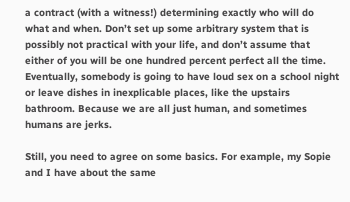a contract (with a witness!) determining exactly who will do what and when. Don’t set up some arbitrary system that is possibly not practical with your life, and don’t assume that either of you will be one hundred percent perfect all the time. Eventually, somebody is going to have loud sex on a school night or leave dishes in inexplicable places, like the upstairs bathroom. Because we are all just human, and sometimes humans are jerks.

Still, you need to agree on some basics. For example, my Sopie and I have about the same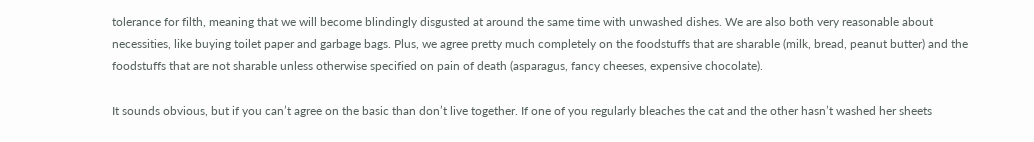tolerance for filth, meaning that we will become blindingly disgusted at around the same time with unwashed dishes. We are also both very reasonable about necessities, like buying toilet paper and garbage bags. Plus, we agree pretty much completely on the foodstuffs that are sharable (milk, bread, peanut butter) and the foodstuffs that are not sharable unless otherwise specified on pain of death (asparagus, fancy cheeses, expensive chocolate).

It sounds obvious, but if you can’t agree on the basic than don’t live together. If one of you regularly bleaches the cat and the other hasn’t washed her sheets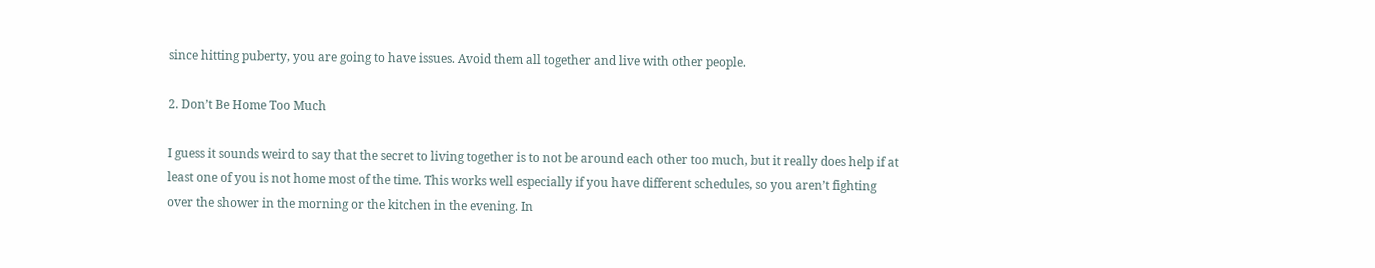since hitting puberty, you are going to have issues. Avoid them all together and live with other people.

2. Don’t Be Home Too Much

I guess it sounds weird to say that the secret to living together is to not be around each other too much, but it really does help if at least one of you is not home most of the time. This works well especially if you have different schedules, so you aren’t fighting over the shower in the morning or the kitchen in the evening. In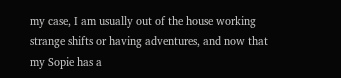my case, I am usually out of the house working strange shifts or having adventures, and now that my Sopie has a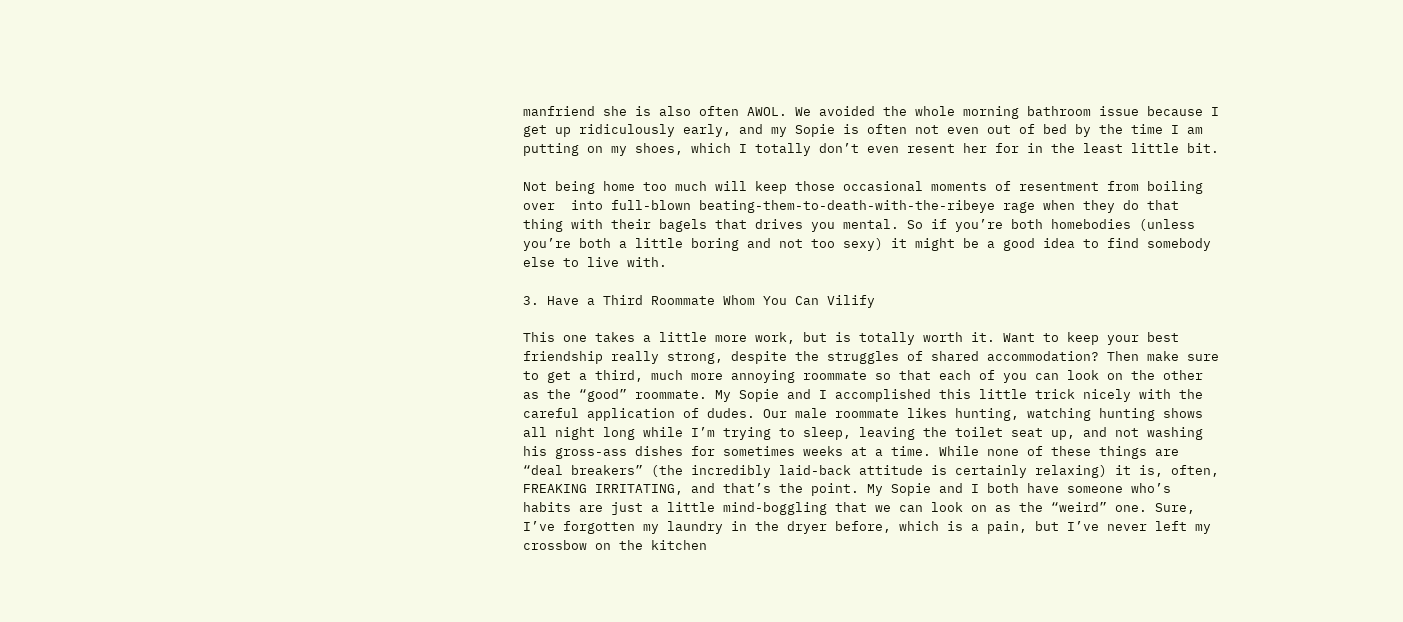manfriend she is also often AWOL. We avoided the whole morning bathroom issue because I get up ridiculously early, and my Sopie is often not even out of bed by the time I am putting on my shoes, which I totally don’t even resent her for in the least little bit.

Not being home too much will keep those occasional moments of resentment from boiling  over  into full-blown beating-them-to-death-with-the-ribeye rage when they do that thing with their bagels that drives you mental. So if you’re both homebodies (unless you’re both a little boring and not too sexy) it might be a good idea to find somebody else to live with.

3. Have a Third Roommate Whom You Can Vilify

This one takes a little more work, but is totally worth it. Want to keep your best friendship really strong, despite the struggles of shared accommodation? Then make sure to get a third, much more annoying roommate so that each of you can look on the other as the “good” roommate. My Sopie and I accomplished this little trick nicely with the careful application of dudes. Our male roommate likes hunting, watching hunting shows all night long while I’m trying to sleep, leaving the toilet seat up, and not washing his gross-ass dishes for sometimes weeks at a time. While none of these things are “deal breakers” (the incredibly laid-back attitude is certainly relaxing) it is, often, FREAKING IRRITATING, and that’s the point. My Sopie and I both have someone who’s habits are just a little mind-boggling that we can look on as the “weird” one. Sure, I’ve forgotten my laundry in the dryer before, which is a pain, but I’ve never left my crossbow on the kitchen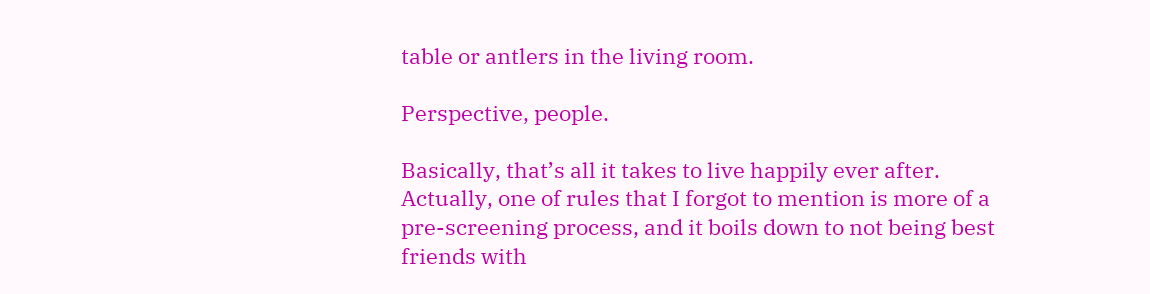table or antlers in the living room.

Perspective, people.

Basically, that’s all it takes to live happily ever after. Actually, one of rules that I forgot to mention is more of a pre-screening process, and it boils down to not being best friends with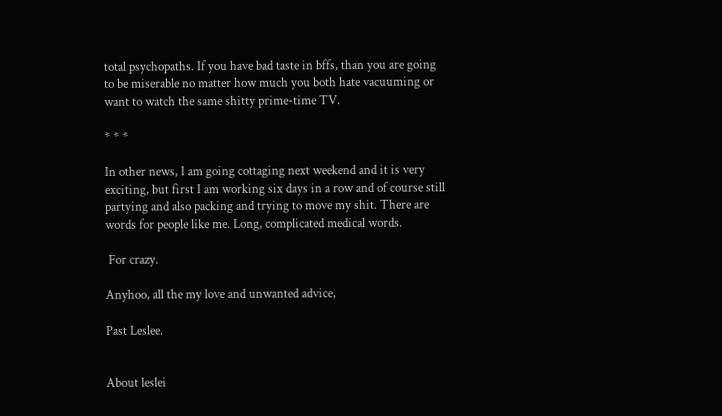total psychopaths. If you have bad taste in bffs, than you are going to be miserable no matter how much you both hate vacuuming or want to watch the same shitty prime-time TV.

* * *

In other news, I am going cottaging next weekend and it is very exciting, but first I am working six days in a row and of course still partying and also packing and trying to move my shit. There are words for people like me. Long, complicated medical words.

 For crazy.

Anyhoo, all the my love and unwanted advice,

Past Leslee.


About leslei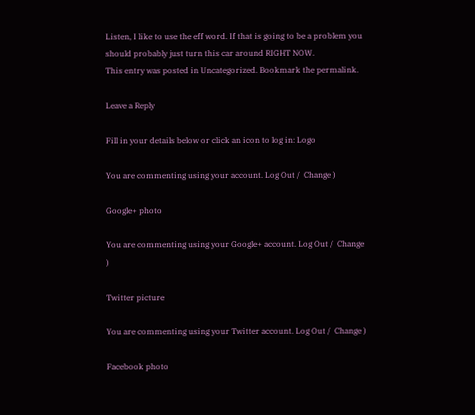Listen, I like to use the eff word. If that is going to be a problem you should probably just turn this car around RIGHT NOW.
This entry was posted in Uncategorized. Bookmark the permalink.

Leave a Reply

Fill in your details below or click an icon to log in: Logo

You are commenting using your account. Log Out /  Change )

Google+ photo

You are commenting using your Google+ account. Log Out /  Change )

Twitter picture

You are commenting using your Twitter account. Log Out /  Change )

Facebook photo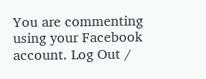You are commenting using your Facebook account. Log Out /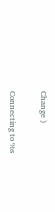Change )

Connecting to %s